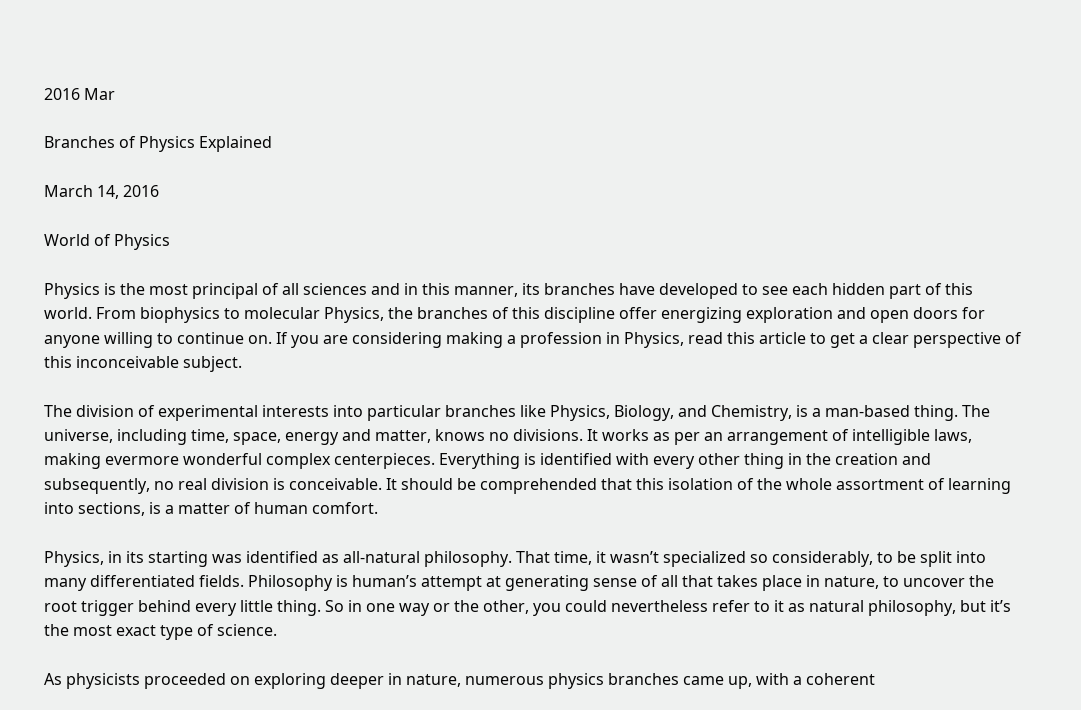2016 Mar

Branches of Physics Explained

March 14, 2016

World of Physics

Physics is the most principal of all sciences and in this manner, its branches have developed to see each hidden part of this world. From biophysics to molecular Physics, the branches of this discipline offer energizing exploration and open doors for anyone willing to continue on. If you are considering making a profession in Physics, read this article to get a clear perspective of this inconceivable subject.

The division of experimental interests into particular branches like Physics, Biology, and Chemistry, is a man-based thing. The universe, including time, space, energy and matter, knows no divisions. It works as per an arrangement of intelligible laws, making evermore wonderful complex centerpieces. Everything is identified with every other thing in the creation and subsequently, no real division is conceivable. It should be comprehended that this isolation of the whole assortment of learning into sections, is a matter of human comfort.

Physics, in its starting was identified as all-natural philosophy. That time, it wasn’t specialized so considerably, to be split into many differentiated fields. Philosophy is human’s attempt at generating sense of all that takes place in nature, to uncover the root trigger behind every little thing. So in one way or the other, you could nevertheless refer to it as natural philosophy, but it’s the most exact type of science.

As physicists proceeded on exploring deeper in nature, numerous physics branches came up, with a coherent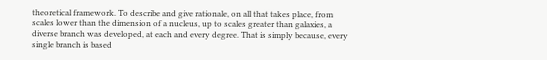theoretical framework. To describe and give rationale, on all that takes place, from scales lower than the dimension of a nucleus, up to scales greater than galaxies, a diverse branch was developed, at each and every degree. That is simply because, every single branch is based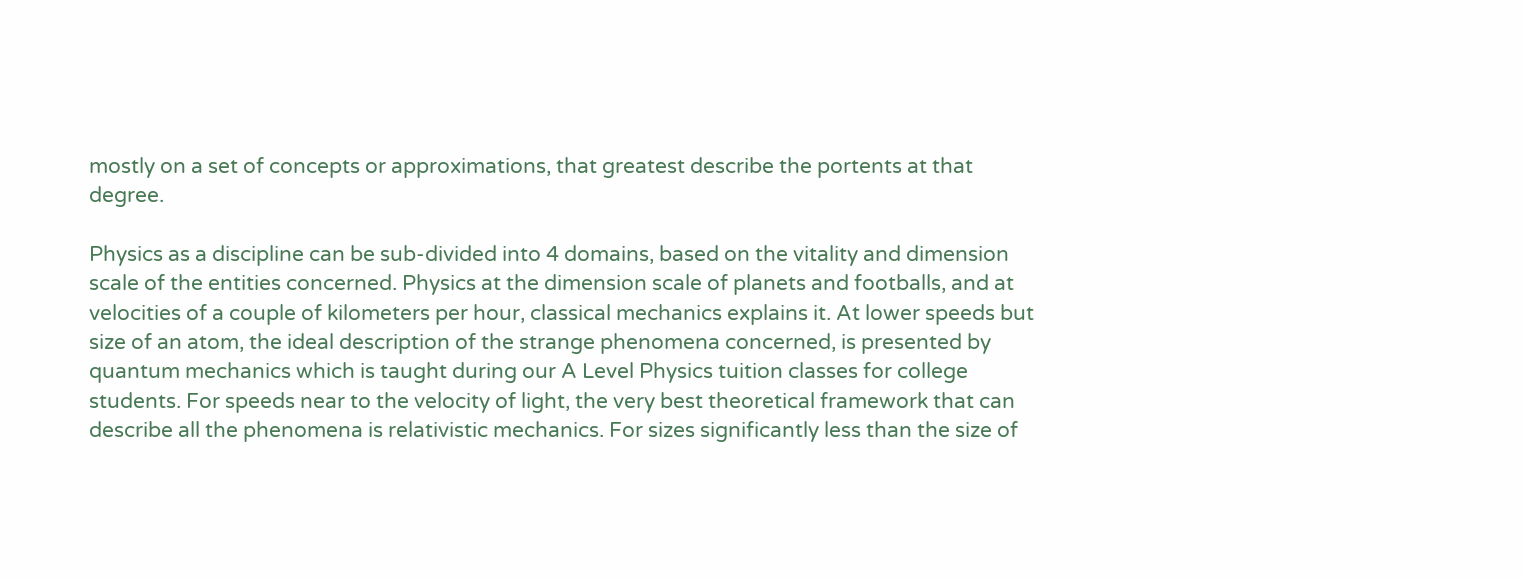mostly on a set of concepts or approximations, that greatest describe the portents at that degree.

Physics as a discipline can be sub-divided into 4 domains, based on the vitality and dimension scale of the entities concerned. Physics at the dimension scale of planets and footballs, and at velocities of a couple of kilometers per hour, classical mechanics explains it. At lower speeds but size of an atom, the ideal description of the strange phenomena concerned, is presented by quantum mechanics which is taught during our A Level Physics tuition classes for college students. For speeds near to the velocity of light, the very best theoretical framework that can describe all the phenomena is relativistic mechanics. For sizes significantly less than the size of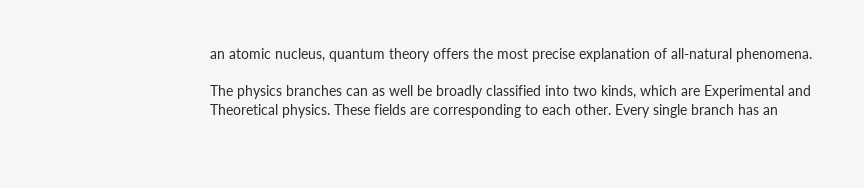an atomic nucleus, quantum theory offers the most precise explanation of all-natural phenomena.

The physics branches can as well be broadly classified into two kinds, which are Experimental and Theoretical physics. These fields are corresponding to each other. Every single branch has an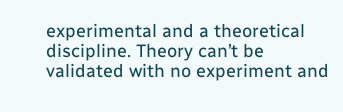experimental and a theoretical discipline. Theory can’t be validated with no experiment and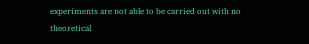experiments are not able to be carried out with no theoretical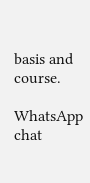basis and course.

WhatsApp chat